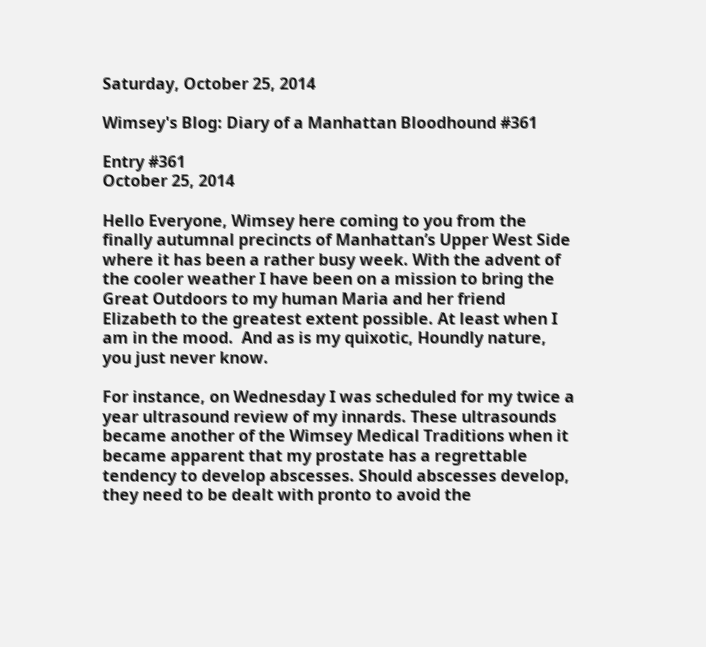Saturday, October 25, 2014

Wimsey's Blog: Diary of a Manhattan Bloodhound #361

Entry #361
October 25, 2014

Hello Everyone, Wimsey here coming to you from the finally autumnal precincts of Manhattan’s Upper West Side where it has been a rather busy week. With the advent of the cooler weather I have been on a mission to bring the Great Outdoors to my human Maria and her friend Elizabeth to the greatest extent possible. At least when I am in the mood.  And as is my quixotic, Houndly nature, you just never know.

For instance, on Wednesday I was scheduled for my twice a year ultrasound review of my innards. These ultrasounds became another of the Wimsey Medical Traditions when it became apparent that my prostate has a regrettable tendency to develop abscesses. Should abscesses develop, they need to be dealt with pronto to avoid the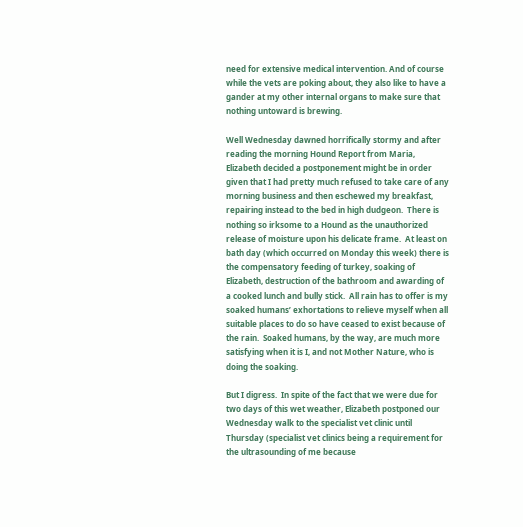need for extensive medical intervention. And of course while the vets are poking about, they also like to have a gander at my other internal organs to make sure that nothing untoward is brewing.

Well Wednesday dawned horrifically stormy and after reading the morning Hound Report from Maria, Elizabeth decided a postponement might be in order given that I had pretty much refused to take care of any morning business and then eschewed my breakfast, repairing instead to the bed in high dudgeon.  There is nothing so irksome to a Hound as the unauthorized release of moisture upon his delicate frame.  At least on bath day (which occurred on Monday this week) there is the compensatory feeding of turkey, soaking of Elizabeth, destruction of the bathroom and awarding of a cooked lunch and bully stick.  All rain has to offer is my soaked humans’ exhortations to relieve myself when all suitable places to do so have ceased to exist because of the rain.  Soaked humans, by the way, are much more satisfying when it is I, and not Mother Nature, who is doing the soaking.

But I digress.  In spite of the fact that we were due for two days of this wet weather, Elizabeth postponed our Wednesday walk to the specialist vet clinic until Thursday (specialist vet clinics being a requirement for the ultrasounding of me because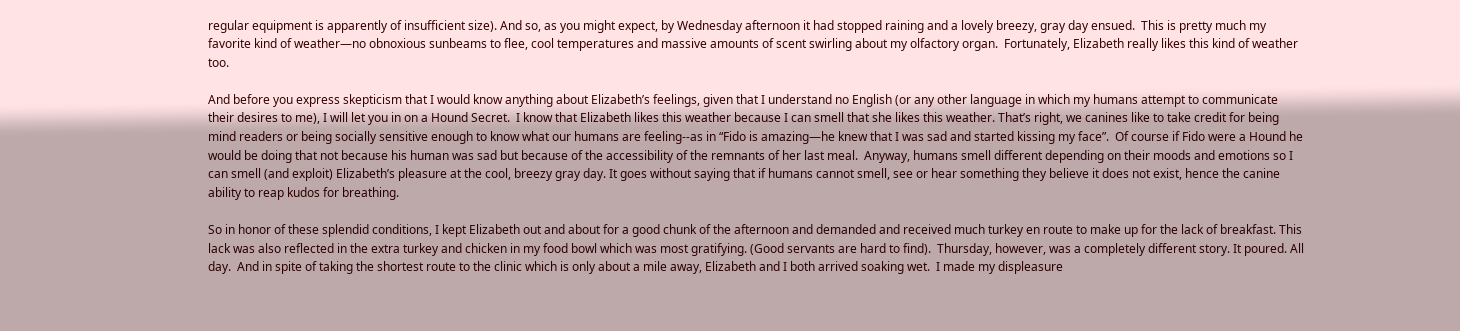regular equipment is apparently of insufficient size). And so, as you might expect, by Wednesday afternoon it had stopped raining and a lovely breezy, gray day ensued.  This is pretty much my favorite kind of weather—no obnoxious sunbeams to flee, cool temperatures and massive amounts of scent swirling about my olfactory organ.  Fortunately, Elizabeth really likes this kind of weather too.

And before you express skepticism that I would know anything about Elizabeth’s feelings, given that I understand no English (or any other language in which my humans attempt to communicate their desires to me), I will let you in on a Hound Secret.  I know that Elizabeth likes this weather because I can smell that she likes this weather. That’s right, we canines like to take credit for being mind readers or being socially sensitive enough to know what our humans are feeling--as in “Fido is amazing—he knew that I was sad and started kissing my face”.  Of course if Fido were a Hound he would be doing that not because his human was sad but because of the accessibility of the remnants of her last meal.  Anyway, humans smell different depending on their moods and emotions so I can smell (and exploit) Elizabeth’s pleasure at the cool, breezy gray day. It goes without saying that if humans cannot smell, see or hear something they believe it does not exist, hence the canine ability to reap kudos for breathing.

So in honor of these splendid conditions, I kept Elizabeth out and about for a good chunk of the afternoon and demanded and received much turkey en route to make up for the lack of breakfast. This lack was also reflected in the extra turkey and chicken in my food bowl which was most gratifying. (Good servants are hard to find).  Thursday, however, was a completely different story. It poured. All day.  And in spite of taking the shortest route to the clinic which is only about a mile away, Elizabeth and I both arrived soaking wet.  I made my displeasure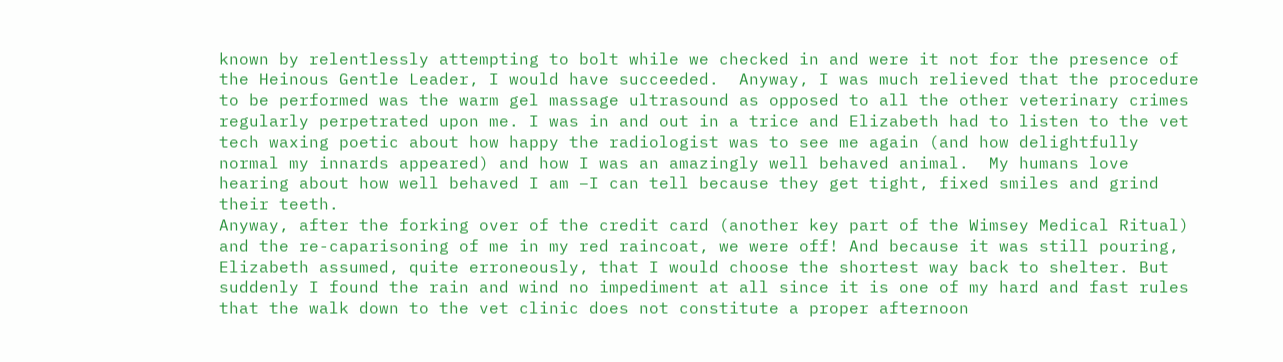known by relentlessly attempting to bolt while we checked in and were it not for the presence of the Heinous Gentle Leader, I would have succeeded.  Anyway, I was much relieved that the procedure to be performed was the warm gel massage ultrasound as opposed to all the other veterinary crimes regularly perpetrated upon me. I was in and out in a trice and Elizabeth had to listen to the vet tech waxing poetic about how happy the radiologist was to see me again (and how delightfully normal my innards appeared) and how I was an amazingly well behaved animal.  My humans love hearing about how well behaved I am –I can tell because they get tight, fixed smiles and grind their teeth.
Anyway, after the forking over of the credit card (another key part of the Wimsey Medical Ritual) and the re-caparisoning of me in my red raincoat, we were off! And because it was still pouring, Elizabeth assumed, quite erroneously, that I would choose the shortest way back to shelter. But suddenly I found the rain and wind no impediment at all since it is one of my hard and fast rules that the walk down to the vet clinic does not constitute a proper afternoon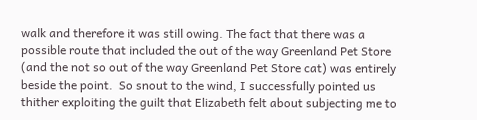walk and therefore it was still owing. The fact that there was a possible route that included the out of the way Greenland Pet Store (and the not so out of the way Greenland Pet Store cat) was entirely beside the point.  So snout to the wind, I successfully pointed us thither exploiting the guilt that Elizabeth felt about subjecting me to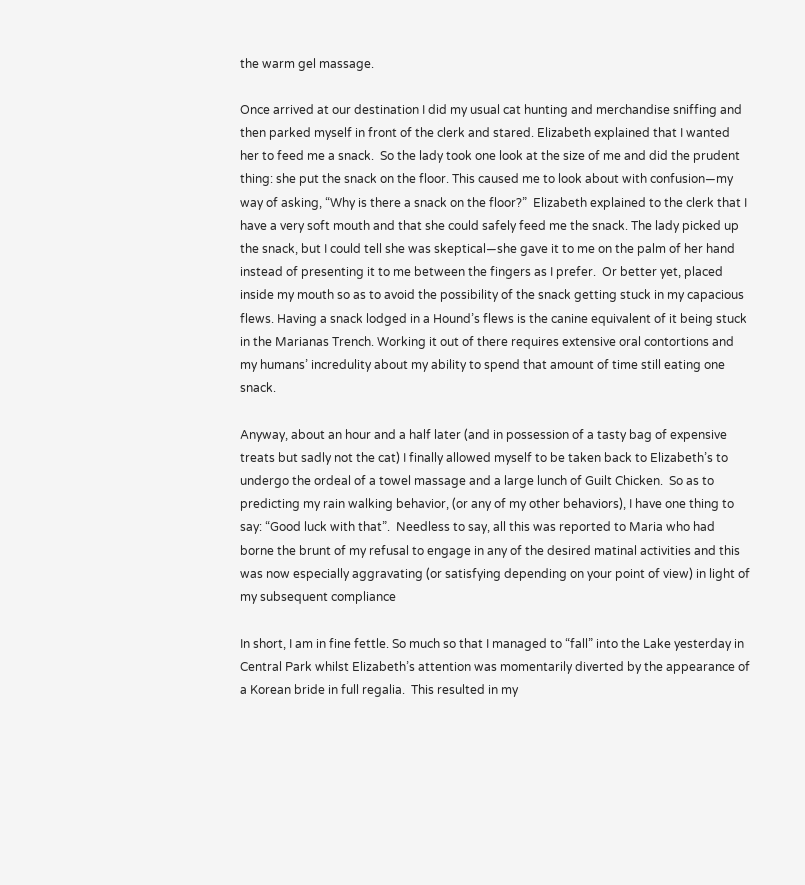the warm gel massage.

Once arrived at our destination I did my usual cat hunting and merchandise sniffing and then parked myself in front of the clerk and stared. Elizabeth explained that I wanted her to feed me a snack.  So the lady took one look at the size of me and did the prudent thing: she put the snack on the floor. This caused me to look about with confusion—my way of asking, “Why is there a snack on the floor?”  Elizabeth explained to the clerk that I have a very soft mouth and that she could safely feed me the snack. The lady picked up the snack, but I could tell she was skeptical—she gave it to me on the palm of her hand instead of presenting it to me between the fingers as I prefer.  Or better yet, placed inside my mouth so as to avoid the possibility of the snack getting stuck in my capacious flews. Having a snack lodged in a Hound’s flews is the canine equivalent of it being stuck in the Marianas Trench. Working it out of there requires extensive oral contortions and my humans’ incredulity about my ability to spend that amount of time still eating one snack.

Anyway, about an hour and a half later (and in possession of a tasty bag of expensive treats but sadly not the cat) I finally allowed myself to be taken back to Elizabeth’s to undergo the ordeal of a towel massage and a large lunch of Guilt Chicken.  So as to predicting my rain walking behavior, (or any of my other behaviors), I have one thing to say: “Good luck with that”.  Needless to say, all this was reported to Maria who had borne the brunt of my refusal to engage in any of the desired matinal activities and this was now especially aggravating (or satisfying depending on your point of view) in light of my subsequent compliance

In short, I am in fine fettle. So much so that I managed to “fall” into the Lake yesterday in Central Park whilst Elizabeth’s attention was momentarily diverted by the appearance of a Korean bride in full regalia.  This resulted in my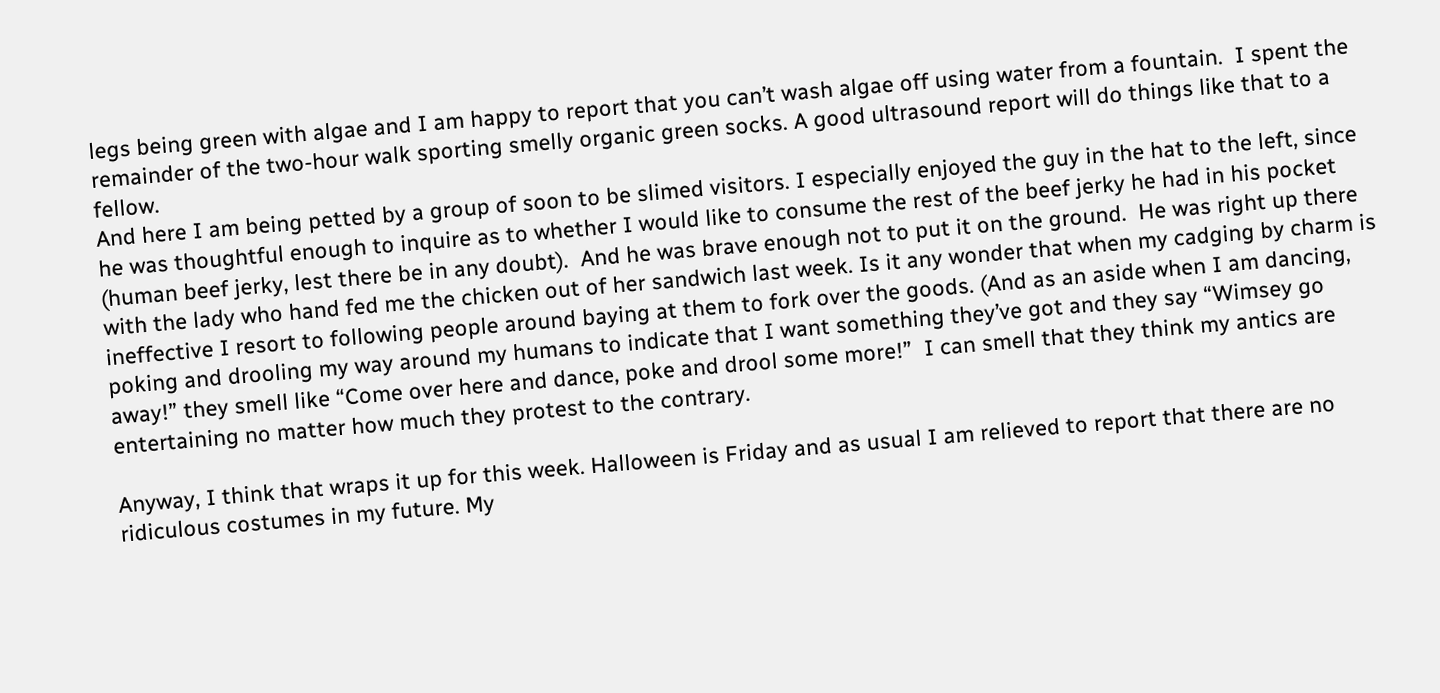legs being green with algae and I am happy to report that you can’t wash algae off using water from a fountain.  I spent the remainder of the two-hour walk sporting smelly organic green socks. A good ultrasound report will do things like that to a fellow.
And here I am being petted by a group of soon to be slimed visitors. I especially enjoyed the guy in the hat to the left, since he was thoughtful enough to inquire as to whether I would like to consume the rest of the beef jerky he had in his pocket (human beef jerky, lest there be in any doubt).  And he was brave enough not to put it on the ground.  He was right up there with the lady who hand fed me the chicken out of her sandwich last week. Is it any wonder that when my cadging by charm is ineffective I resort to following people around baying at them to fork over the goods. (And as an aside when I am dancing, poking and drooling my way around my humans to indicate that I want something they’ve got and they say “Wimsey go away!” they smell like “Come over here and dance, poke and drool some more!”  I can smell that they think my antics are entertaining no matter how much they protest to the contrary.

Anyway, I think that wraps it up for this week. Halloween is Friday and as usual I am relieved to report that there are no ridiculous costumes in my future. My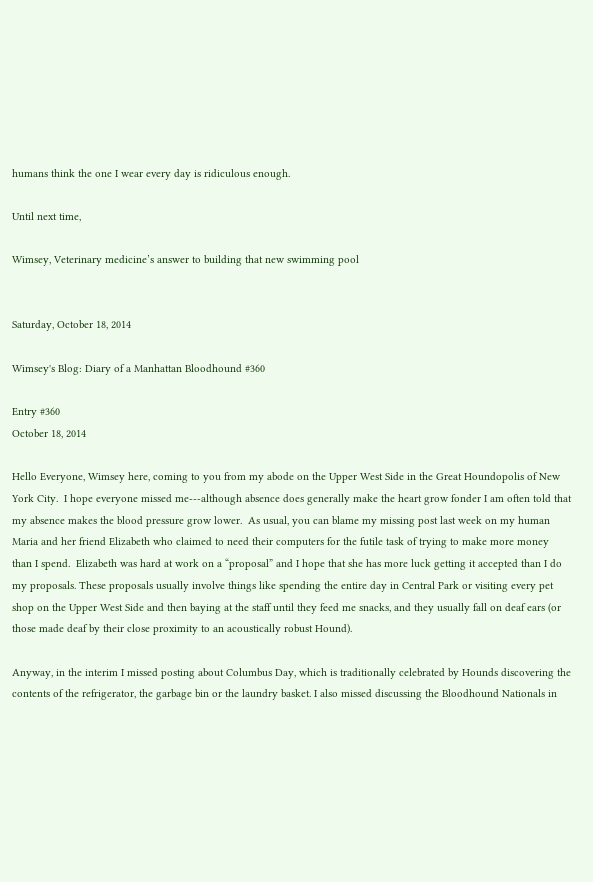humans think the one I wear every day is ridiculous enough.

Until next time,

Wimsey, Veterinary medicine’s answer to building that new swimming pool


Saturday, October 18, 2014

Wimsey's Blog: Diary of a Manhattan Bloodhound #360

Entry #360
October 18, 2014

Hello Everyone, Wimsey here, coming to you from my abode on the Upper West Side in the Great Houndopolis of New York City.  I hope everyone missed me---although absence does generally make the heart grow fonder I am often told that my absence makes the blood pressure grow lower.  As usual, you can blame my missing post last week on my human Maria and her friend Elizabeth who claimed to need their computers for the futile task of trying to make more money than I spend.  Elizabeth was hard at work on a “proposal” and I hope that she has more luck getting it accepted than I do my proposals. These proposals usually involve things like spending the entire day in Central Park or visiting every pet shop on the Upper West Side and then baying at the staff until they feed me snacks, and they usually fall on deaf ears (or those made deaf by their close proximity to an acoustically robust Hound).

Anyway, in the interim I missed posting about Columbus Day, which is traditionally celebrated by Hounds discovering the contents of the refrigerator, the garbage bin or the laundry basket. I also missed discussing the Bloodhound Nationals in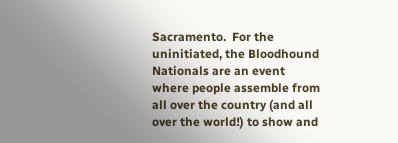Sacramento.  For the uninitiated, the Bloodhound Nationals are an event where people assemble from all over the country (and all over the world!) to show and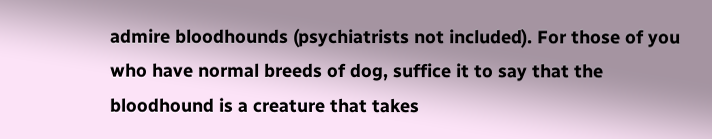admire bloodhounds (psychiatrists not included). For those of you who have normal breeds of dog, suffice it to say that the bloodhound is a creature that takes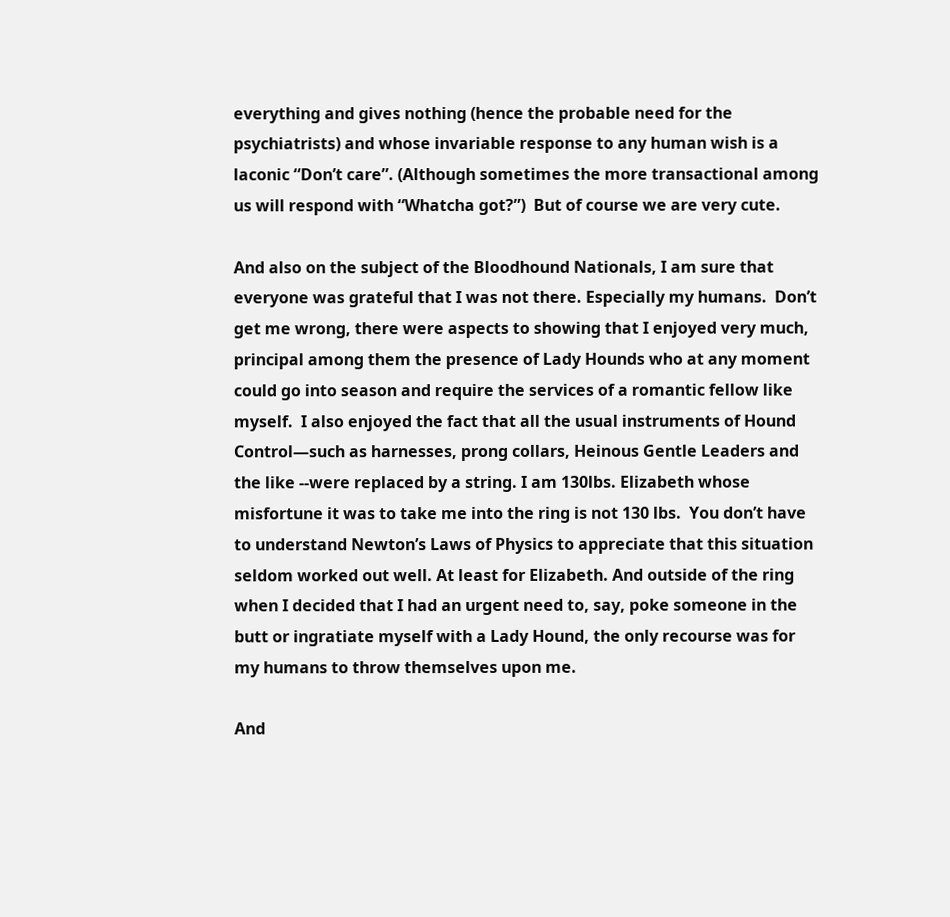everything and gives nothing (hence the probable need for the psychiatrists) and whose invariable response to any human wish is a laconic “Don’t care”. (Although sometimes the more transactional among us will respond with “Whatcha got?”)  But of course we are very cute.

And also on the subject of the Bloodhound Nationals, I am sure that everyone was grateful that I was not there. Especially my humans.  Don’t get me wrong, there were aspects to showing that I enjoyed very much, principal among them the presence of Lady Hounds who at any moment could go into season and require the services of a romantic fellow like myself.  I also enjoyed the fact that all the usual instruments of Hound Control—such as harnesses, prong collars, Heinous Gentle Leaders and the like --were replaced by a string. I am 130lbs. Elizabeth whose misfortune it was to take me into the ring is not 130 lbs.  You don’t have to understand Newton’s Laws of Physics to appreciate that this situation seldom worked out well. At least for Elizabeth. And outside of the ring when I decided that I had an urgent need to, say, poke someone in the butt or ingratiate myself with a Lady Hound, the only recourse was for my humans to throw themselves upon me.

And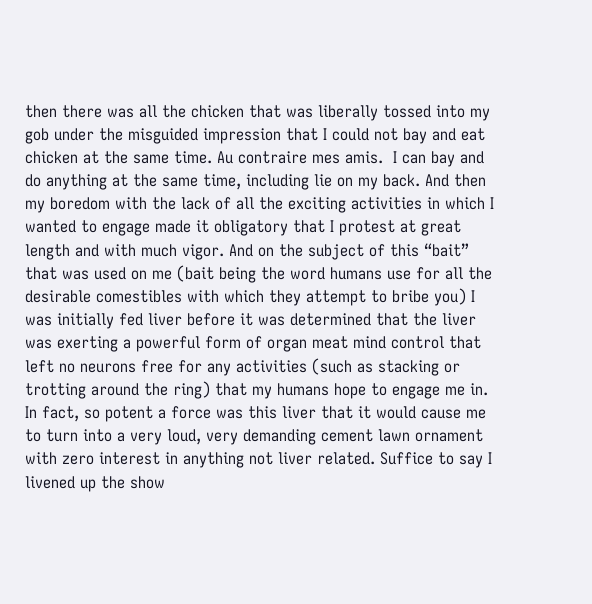then there was all the chicken that was liberally tossed into my gob under the misguided impression that I could not bay and eat chicken at the same time. Au contraire mes amis.  I can bay and do anything at the same time, including lie on my back. And then my boredom with the lack of all the exciting activities in which I wanted to engage made it obligatory that I protest at great length and with much vigor. And on the subject of this “bait” that was used on me (bait being the word humans use for all the desirable comestibles with which they attempt to bribe you) I was initially fed liver before it was determined that the liver was exerting a powerful form of organ meat mind control that left no neurons free for any activities (such as stacking or trotting around the ring) that my humans hope to engage me in.  In fact, so potent a force was this liver that it would cause me to turn into a very loud, very demanding cement lawn ornament with zero interest in anything not liver related. Suffice to say I livened up the show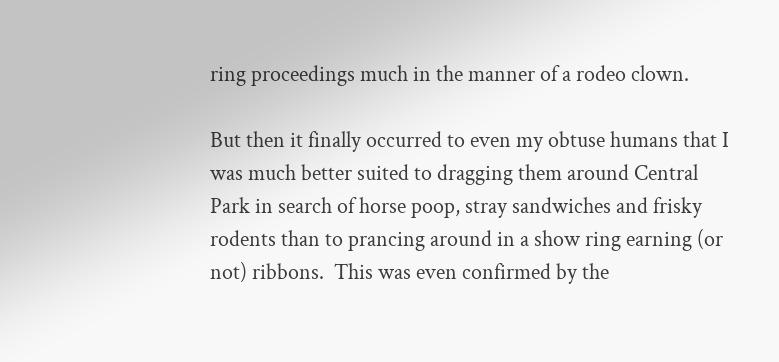ring proceedings much in the manner of a rodeo clown.

But then it finally occurred to even my obtuse humans that I was much better suited to dragging them around Central Park in search of horse poop, stray sandwiches and frisky rodents than to prancing around in a show ring earning (or not) ribbons.  This was even confirmed by the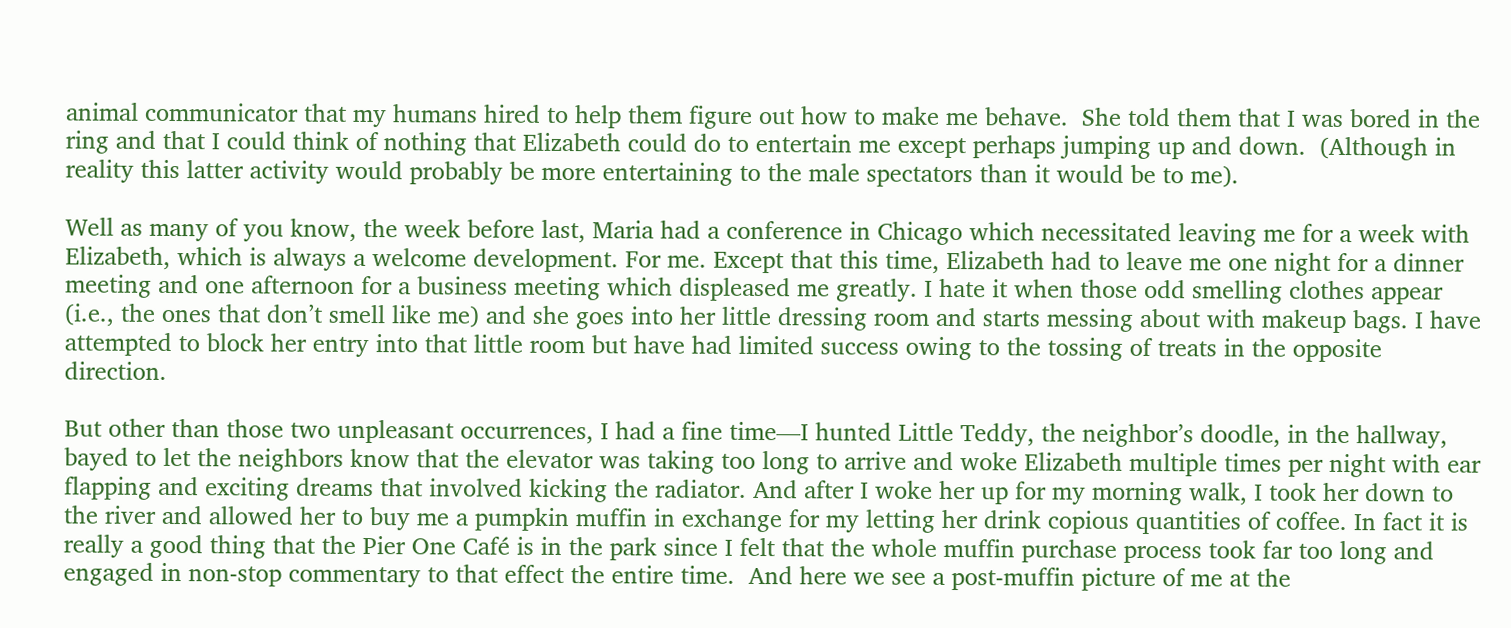animal communicator that my humans hired to help them figure out how to make me behave.  She told them that I was bored in the ring and that I could think of nothing that Elizabeth could do to entertain me except perhaps jumping up and down.  (Although in reality this latter activity would probably be more entertaining to the male spectators than it would be to me).

Well as many of you know, the week before last, Maria had a conference in Chicago which necessitated leaving me for a week with Elizabeth, which is always a welcome development. For me. Except that this time, Elizabeth had to leave me one night for a dinner meeting and one afternoon for a business meeting which displeased me greatly. I hate it when those odd smelling clothes appear (i.e., the ones that don’t smell like me) and she goes into her little dressing room and starts messing about with makeup bags. I have attempted to block her entry into that little room but have had limited success owing to the tossing of treats in the opposite direction.

But other than those two unpleasant occurrences, I had a fine time—I hunted Little Teddy, the neighbor’s doodle, in the hallway, bayed to let the neighbors know that the elevator was taking too long to arrive and woke Elizabeth multiple times per night with ear flapping and exciting dreams that involved kicking the radiator. And after I woke her up for my morning walk, I took her down to the river and allowed her to buy me a pumpkin muffin in exchange for my letting her drink copious quantities of coffee. In fact it is really a good thing that the Pier One Café is in the park since I felt that the whole muffin purchase process took far too long and engaged in non-stop commentary to that effect the entire time.  And here we see a post-muffin picture of me at the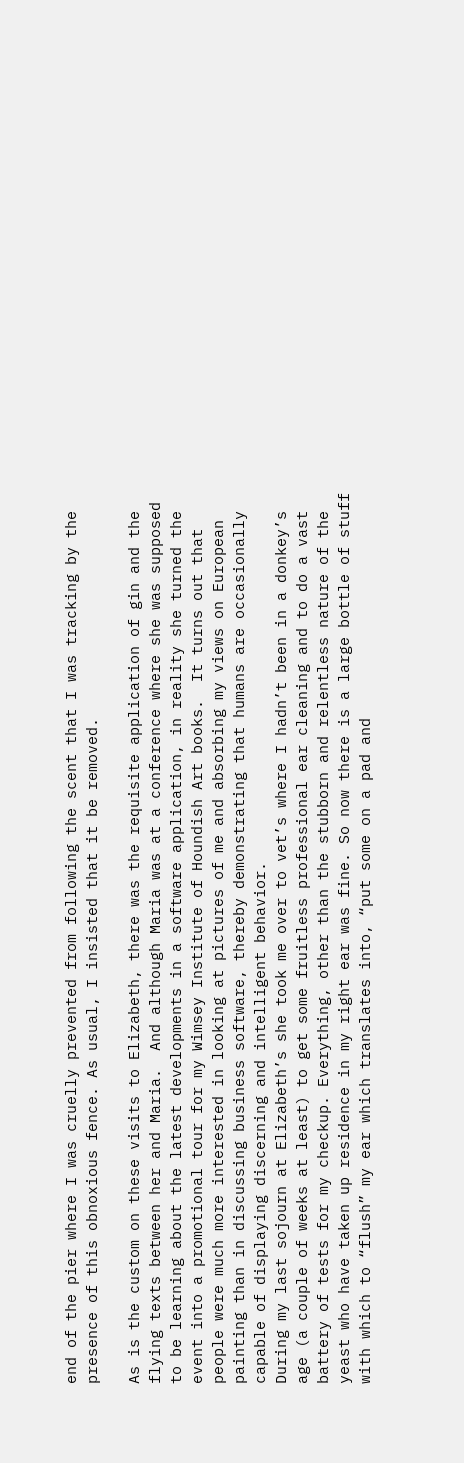end of the pier where I was cruelly prevented from following the scent that I was tracking by the presence of this obnoxious fence. As usual, I insisted that it be removed.

As is the custom on these visits to Elizabeth, there was the requisite application of gin and the flying texts between her and Maria.  And although Maria was at a conference where she was supposed to be learning about the latest developments in a software application, in reality she turned the event into a promotional tour for my Wimsey Institute of Houndish Art books.  It turns out that people were much more interested in looking at pictures of me and absorbing my views on European painting than in discussing business software, thereby demonstrating that humans are occasionally capable of displaying discerning and intelligent behavior.
During my last sojourn at Elizabeth’s she took me over to vet’s where I hadn’t been in a donkey’s age (a couple of weeks at least) to get some fruitless professional ear cleaning and to do a vast battery of tests for my checkup. Everything, other than the stubborn and relentless nature of the yeast who have taken up residence in my right ear was fine. So now there is a large bottle of stuff with which to “flush” my ear which translates into, “put some on a pad and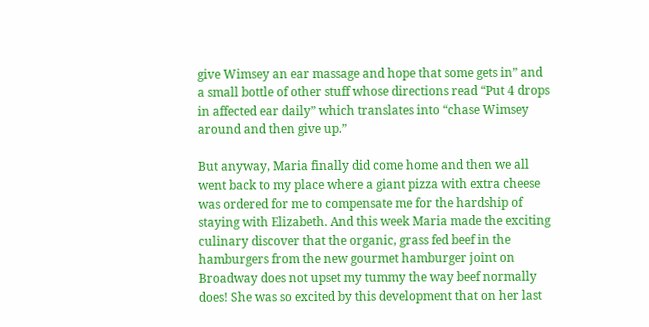give Wimsey an ear massage and hope that some gets in” and a small bottle of other stuff whose directions read “Put 4 drops in affected ear daily” which translates into “chase Wimsey around and then give up.”

But anyway, Maria finally did come home and then we all went back to my place where a giant pizza with extra cheese was ordered for me to compensate me for the hardship of staying with Elizabeth. And this week Maria made the exciting culinary discover that the organic, grass fed beef in the hamburgers from the new gourmet hamburger joint on Broadway does not upset my tummy the way beef normally does! She was so excited by this development that on her last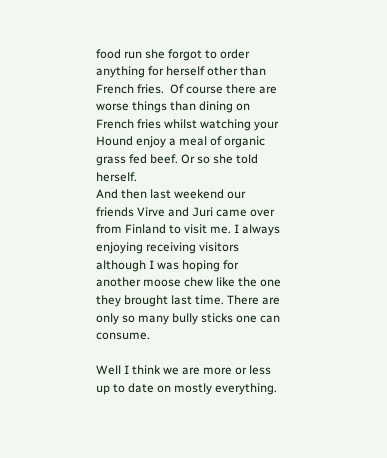food run she forgot to order anything for herself other than French fries.  Of course there are worse things than dining on French fries whilst watching your Hound enjoy a meal of organic grass fed beef. Or so she told herself.
And then last weekend our friends Virve and Juri came over from Finland to visit me. I always enjoying receiving visitors although I was hoping for another moose chew like the one they brought last time. There are only so many bully sticks one can consume.

Well I think we are more or less up to date on mostly everything.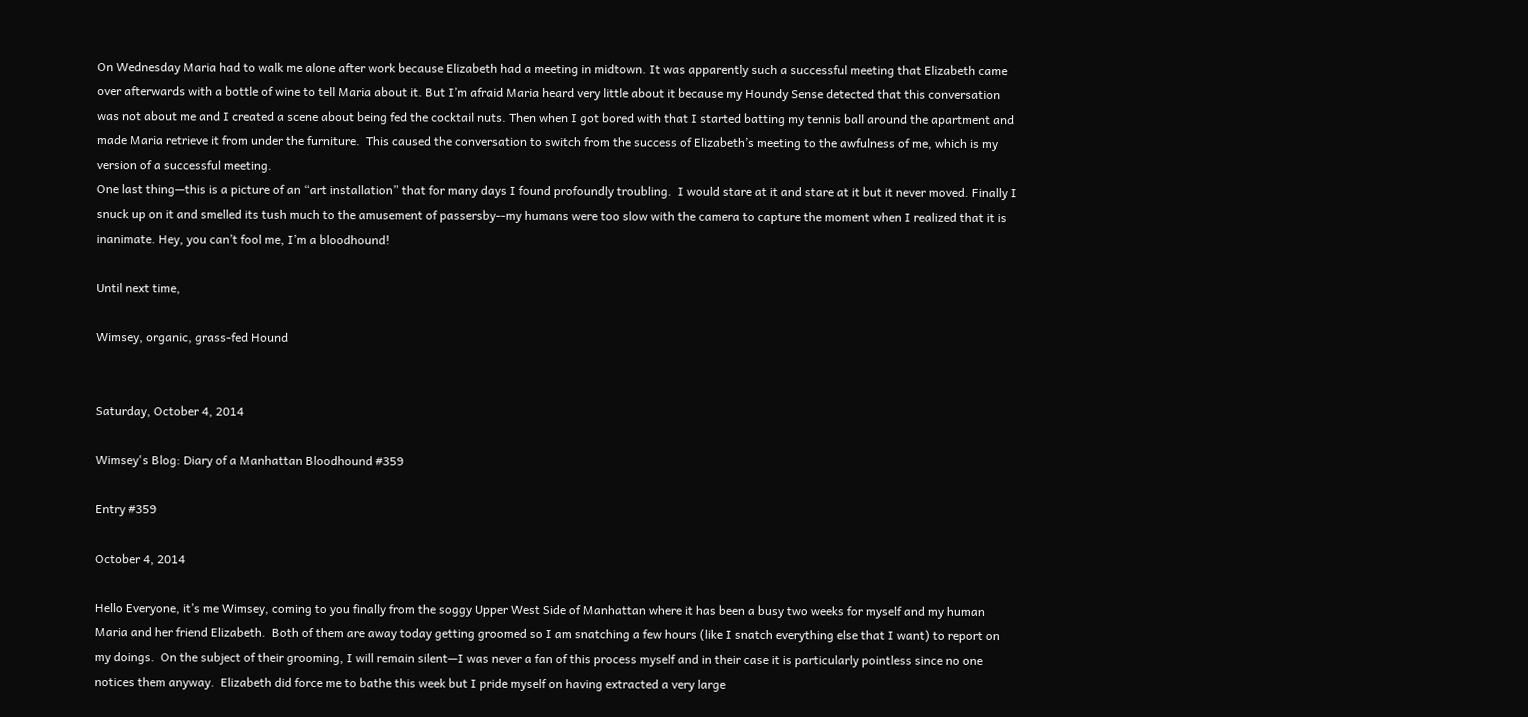On Wednesday Maria had to walk me alone after work because Elizabeth had a meeting in midtown. It was apparently such a successful meeting that Elizabeth came over afterwards with a bottle of wine to tell Maria about it. But I’m afraid Maria heard very little about it because my Houndy Sense detected that this conversation was not about me and I created a scene about being fed the cocktail nuts. Then when I got bored with that I started batting my tennis ball around the apartment and made Maria retrieve it from under the furniture.  This caused the conversation to switch from the success of Elizabeth’s meeting to the awfulness of me, which is my version of a successful meeting.
One last thing—this is a picture of an “art installation” that for many days I found profoundly troubling.  I would stare at it and stare at it but it never moved. Finally I snuck up on it and smelled its tush much to the amusement of passersby--my humans were too slow with the camera to capture the moment when I realized that it is inanimate. Hey, you can’t fool me, I’m a bloodhound!

Until next time,

Wimsey, organic, grass-fed Hound


Saturday, October 4, 2014

Wimsey's Blog: Diary of a Manhattan Bloodhound #359

Entry #359

October 4, 2014

Hello Everyone, it’s me Wimsey, coming to you finally from the soggy Upper West Side of Manhattan where it has been a busy two weeks for myself and my human Maria and her friend Elizabeth.  Both of them are away today getting groomed so I am snatching a few hours (like I snatch everything else that I want) to report on my doings.  On the subject of their grooming, I will remain silent—I was never a fan of this process myself and in their case it is particularly pointless since no one notices them anyway.  Elizabeth did force me to bathe this week but I pride myself on having extracted a very large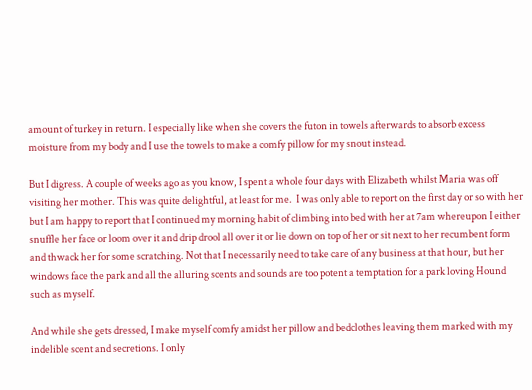amount of turkey in return. I especially like when she covers the futon in towels afterwards to absorb excess moisture from my body and I use the towels to make a comfy pillow for my snout instead.

But I digress. A couple of weeks ago as you know, I spent a whole four days with Elizabeth whilst Maria was off visiting her mother. This was quite delightful, at least for me.  I was only able to report on the first day or so with her but I am happy to report that I continued my morning habit of climbing into bed with her at 7am whereupon I either snuffle her face or loom over it and drip drool all over it or lie down on top of her or sit next to her recumbent form and thwack her for some scratching. Not that I necessarily need to take care of any business at that hour, but her windows face the park and all the alluring scents and sounds are too potent a temptation for a park loving Hound such as myself.

And while she gets dressed, I make myself comfy amidst her pillow and bedclothes leaving them marked with my indelible scent and secretions. I only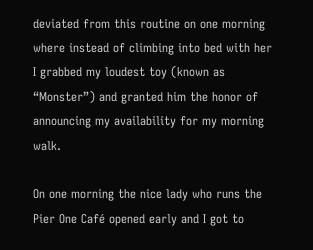deviated from this routine on one morning where instead of climbing into bed with her I grabbed my loudest toy (known as “Monster”) and granted him the honor of announcing my availability for my morning walk.

On one morning the nice lady who runs the Pier One Café opened early and I got to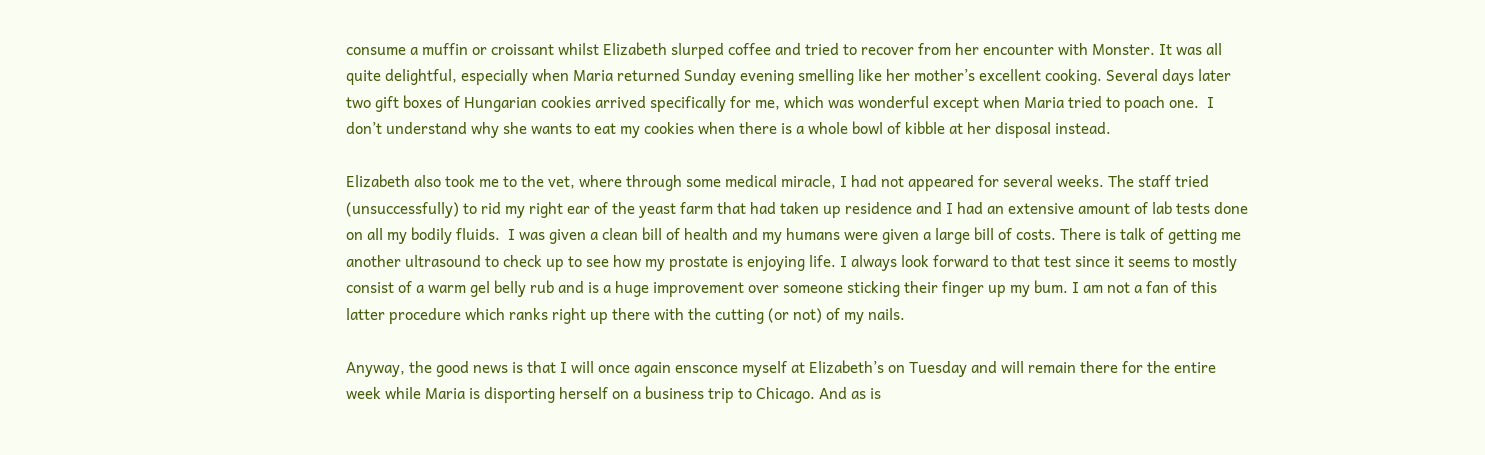consume a muffin or croissant whilst Elizabeth slurped coffee and tried to recover from her encounter with Monster. It was all quite delightful, especially when Maria returned Sunday evening smelling like her mother’s excellent cooking. Several days later two gift boxes of Hungarian cookies arrived specifically for me, which was wonderful except when Maria tried to poach one.  I don’t understand why she wants to eat my cookies when there is a whole bowl of kibble at her disposal instead.

Elizabeth also took me to the vet, where through some medical miracle, I had not appeared for several weeks. The staff tried (unsuccessfully) to rid my right ear of the yeast farm that had taken up residence and I had an extensive amount of lab tests done on all my bodily fluids.  I was given a clean bill of health and my humans were given a large bill of costs. There is talk of getting me another ultrasound to check up to see how my prostate is enjoying life. I always look forward to that test since it seems to mostly consist of a warm gel belly rub and is a huge improvement over someone sticking their finger up my bum. I am not a fan of this latter procedure which ranks right up there with the cutting (or not) of my nails.

Anyway, the good news is that I will once again ensconce myself at Elizabeth’s on Tuesday and will remain there for the entire week while Maria is disporting herself on a business trip to Chicago. And as is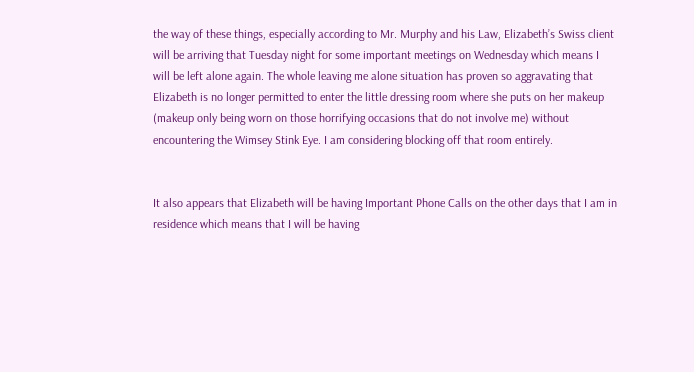the way of these things, especially according to Mr. Murphy and his Law, Elizabeth’s Swiss client will be arriving that Tuesday night for some important meetings on Wednesday which means I will be left alone again. The whole leaving me alone situation has proven so aggravating that Elizabeth is no longer permitted to enter the little dressing room where she puts on her makeup (makeup only being worn on those horrifying occasions that do not involve me) without encountering the Wimsey Stink Eye. I am considering blocking off that room entirely.


It also appears that Elizabeth will be having Important Phone Calls on the other days that I am in residence which means that I will be having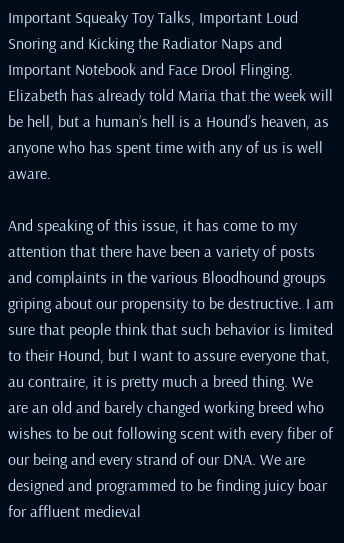Important Squeaky Toy Talks, Important Loud Snoring and Kicking the Radiator Naps and Important Notebook and Face Drool Flinging.  Elizabeth has already told Maria that the week will be hell, but a human’s hell is a Hound’s heaven, as anyone who has spent time with any of us is well aware.

And speaking of this issue, it has come to my attention that there have been a variety of posts and complaints in the various Bloodhound groups griping about our propensity to be destructive. I am sure that people think that such behavior is limited to their Hound, but I want to assure everyone that, au contraire, it is pretty much a breed thing. We are an old and barely changed working breed who wishes to be out following scent with every fiber of our being and every strand of our DNA. We are designed and programmed to be finding juicy boar for affluent medieval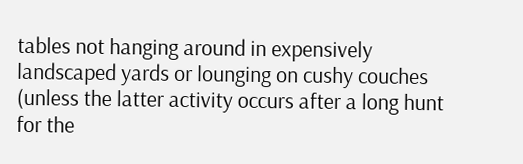tables not hanging around in expensively landscaped yards or lounging on cushy couches (unless the latter activity occurs after a long hunt for the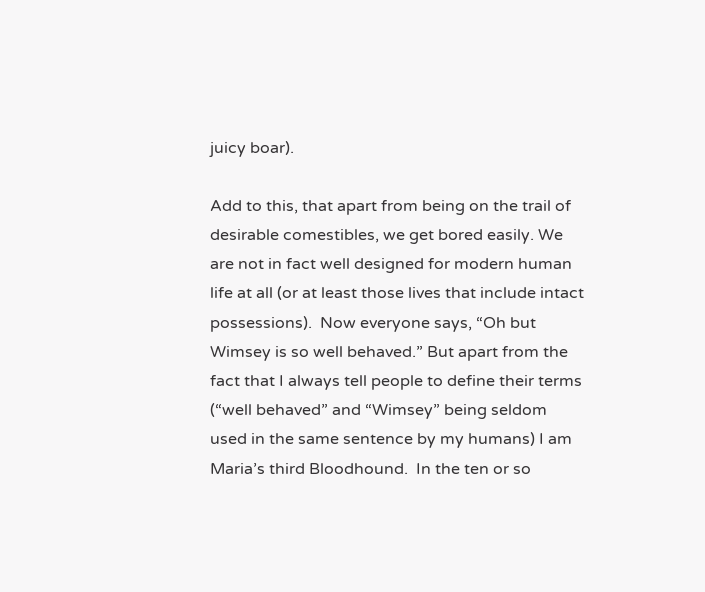juicy boar).

Add to this, that apart from being on the trail of desirable comestibles, we get bored easily. We are not in fact well designed for modern human life at all (or at least those lives that include intact possessions).  Now everyone says, “Oh but Wimsey is so well behaved.” But apart from the fact that I always tell people to define their terms  (“well behaved” and “Wimsey” being seldom used in the same sentence by my humans) I am Maria’s third Bloodhound.  In the ten or so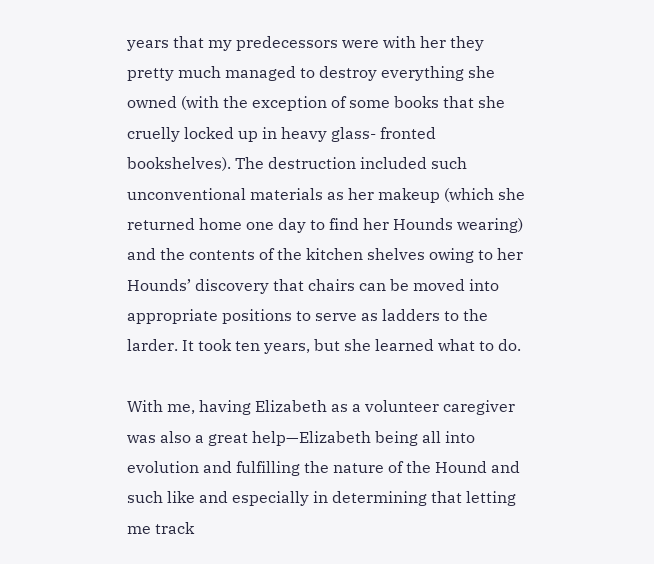years that my predecessors were with her they pretty much managed to destroy everything she owned (with the exception of some books that she cruelly locked up in heavy glass- fronted bookshelves). The destruction included such unconventional materials as her makeup (which she returned home one day to find her Hounds wearing) and the contents of the kitchen shelves owing to her Hounds’ discovery that chairs can be moved into appropriate positions to serve as ladders to the larder. It took ten years, but she learned what to do.

With me, having Elizabeth as a volunteer caregiver was also a great help—Elizabeth being all into evolution and fulfilling the nature of the Hound and such like and especially in determining that letting me track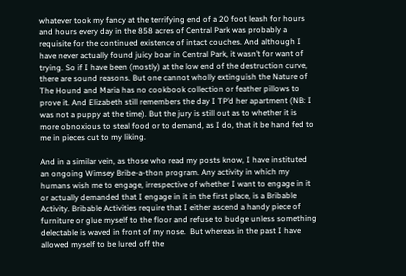whatever took my fancy at the terrifying end of a 20 foot leash for hours and hours every day in the 858 acres of Central Park was probably a requisite for the continued existence of intact couches. And although I have never actually found juicy boar in Central Park, it wasn’t for want of trying. So if I have been (mostly) at the low end of the destruction curve, there are sound reasons. But one cannot wholly extinguish the Nature of The Hound and Maria has no cookbook collection or feather pillows to prove it. And Elizabeth still remembers the day I TP’d her apartment (NB: I was not a puppy at the time). But the jury is still out as to whether it is more obnoxious to steal food or to demand, as I do, that it be hand fed to me in pieces cut to my liking.

And in a similar vein, as those who read my posts know, I have instituted an ongoing Wimsey Bribe-a-thon program. Any activity in which my humans wish me to engage, irrespective of whether I want to engage in it or actually demanded that I engage in it in the first place, is a Bribable Activity. Bribable Activities require that I either ascend a handy piece of furniture or glue myself to the floor and refuse to budge unless something delectable is waved in front of my nose.  But whereas in the past I have allowed myself to be lured off the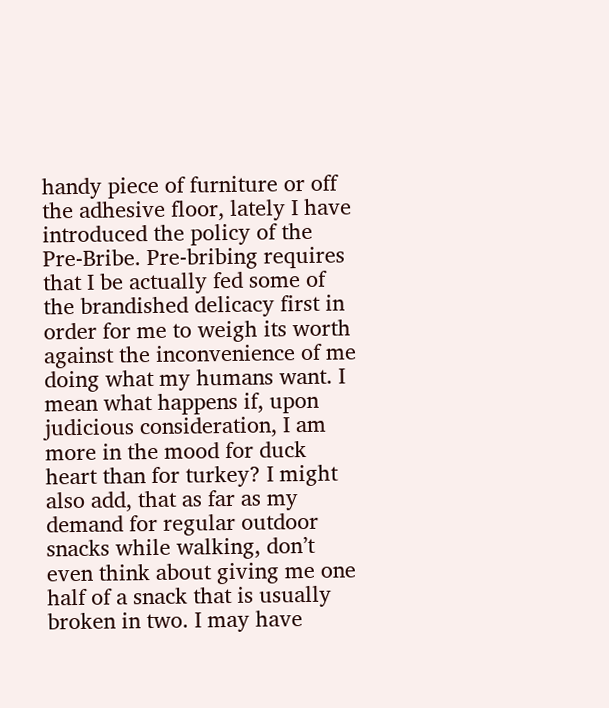handy piece of furniture or off the adhesive floor, lately I have introduced the policy of the Pre-Bribe. Pre-bribing requires that I be actually fed some of the brandished delicacy first in order for me to weigh its worth against the inconvenience of me doing what my humans want. I mean what happens if, upon judicious consideration, I am more in the mood for duck heart than for turkey? I might also add, that as far as my demand for regular outdoor snacks while walking, don’t even think about giving me one half of a snack that is usually broken in two. I may have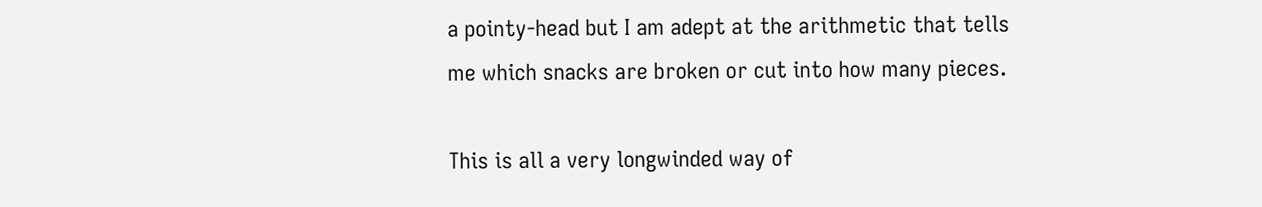a pointy-head but I am adept at the arithmetic that tells me which snacks are broken or cut into how many pieces.

This is all a very longwinded way of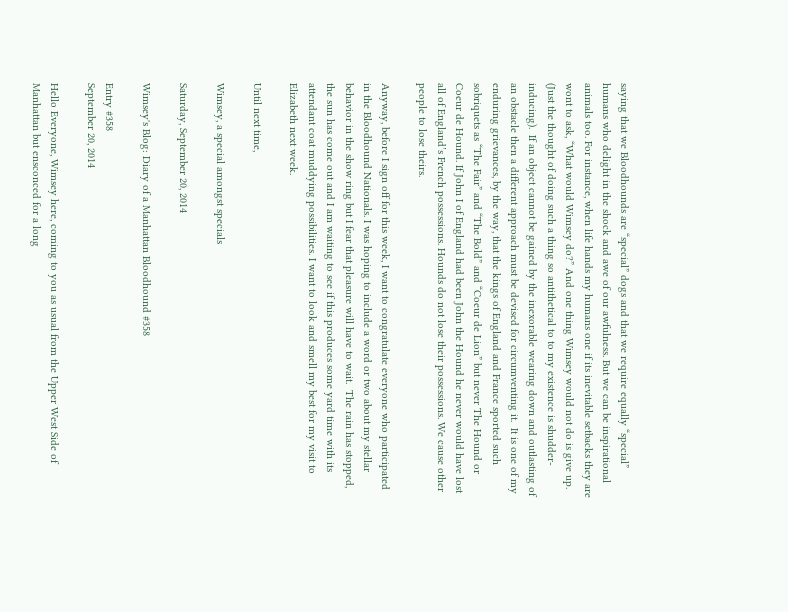saying that we Bloodhounds are “special” dogs and that we require equally “special” humans who delight in the shock and awe of our awfulness. But we can be inspirational animals too. For instance, when life hands my humans one if its inevitable setbacks they are wont to ask, “What would Wimsey do?” And one thing Wimsey would not do is give up.  (Just the thought of doing such a thing so antithetical to to my existence is shudder-inducing).  If an object cannot be gained by the inexorable wearing down and outlasting of an obstacle then a different approach must be devised for circumventing it.  It is one of my enduring grievances, by the way, that the kings of England and France sported such sobriquets as “The Fair” and “The Bold” and “Coeur de Lion” but never The Hound or Coeur de Hound. If John I of England had been John the Hound he never would have lost all of England’s French possessions. Hounds do not lose their possessions. We cause other people to lose theirs.

Anyway, before I sign off for this week, I want to congratulate everyone who participated in the Bloodhound Nationals. I was hoping to include a word or two about my stellar behavior in the show ring but I fear that pleasure will have to wait.  The rain has stopped, the sun has come out and I am waiting to see if this produces some yard time with its attendant coat muddying possibilities. I want to look and smell my best for my visit to Elizabeth next week.

Until next time,

Wimsey, a special amongst specials

Saturday, September 20, 2014

Wimsey's Blog: Diary of a Manhattan Bloodhound #358

Entry #358
September 20, 2014

Hello Everyone, Wimsey here, coming to you as usual from the Upper West Side of Manhattan but ensconced for a long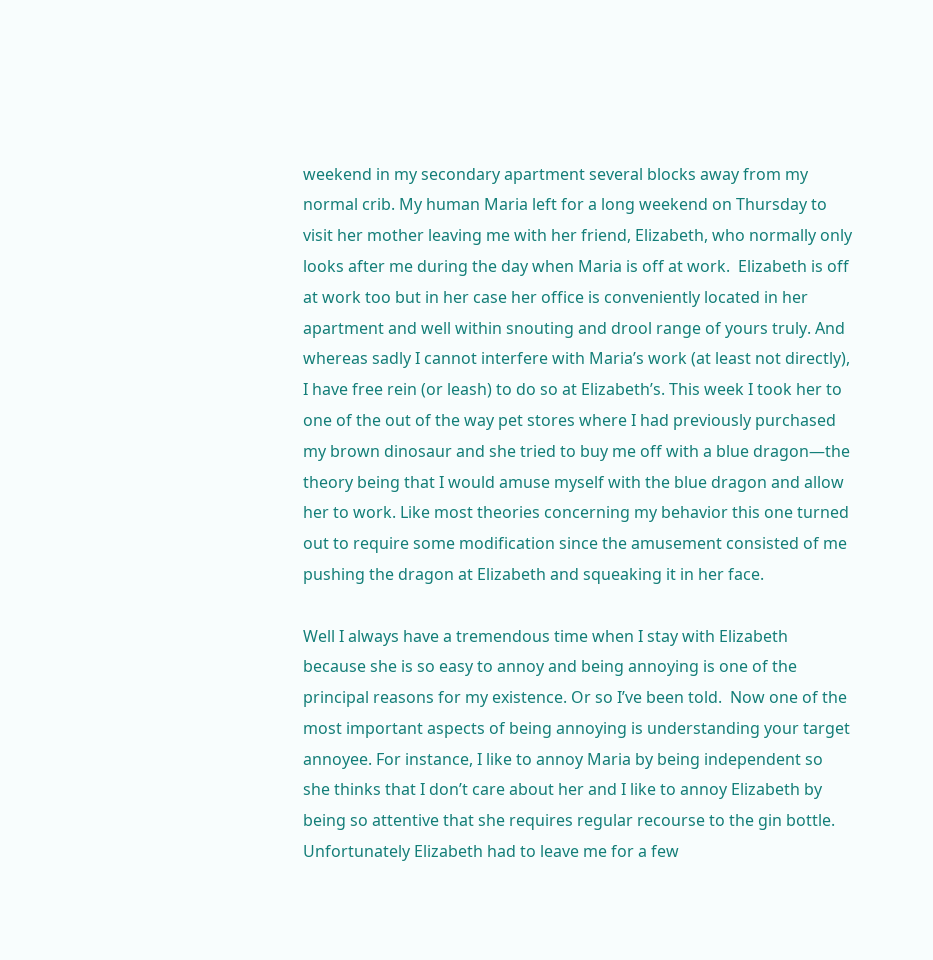weekend in my secondary apartment several blocks away from my normal crib. My human Maria left for a long weekend on Thursday to visit her mother leaving me with her friend, Elizabeth, who normally only looks after me during the day when Maria is off at work.  Elizabeth is off at work too but in her case her office is conveniently located in her apartment and well within snouting and drool range of yours truly. And whereas sadly I cannot interfere with Maria’s work (at least not directly), I have free rein (or leash) to do so at Elizabeth’s. This week I took her to one of the out of the way pet stores where I had previously purchased my brown dinosaur and she tried to buy me off with a blue dragon—the theory being that I would amuse myself with the blue dragon and allow her to work. Like most theories concerning my behavior this one turned out to require some modification since the amusement consisted of me pushing the dragon at Elizabeth and squeaking it in her face.

Well I always have a tremendous time when I stay with Elizabeth because she is so easy to annoy and being annoying is one of the principal reasons for my existence. Or so I’ve been told.  Now one of the most important aspects of being annoying is understanding your target annoyee. For instance, I like to annoy Maria by being independent so she thinks that I don’t care about her and I like to annoy Elizabeth by being so attentive that she requires regular recourse to the gin bottle. Unfortunately Elizabeth had to leave me for a few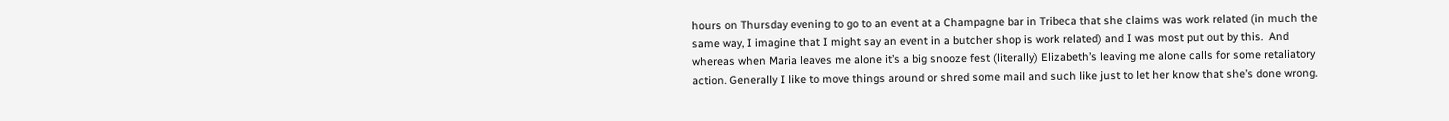hours on Thursday evening to go to an event at a Champagne bar in Tribeca that she claims was work related (in much the same way, I imagine that I might say an event in a butcher shop is work related) and I was most put out by this.  And whereas when Maria leaves me alone it’s a big snooze fest (literally) Elizabeth’s leaving me alone calls for some retaliatory action. Generally I like to move things around or shred some mail and such like just to let her know that she’s done wrong.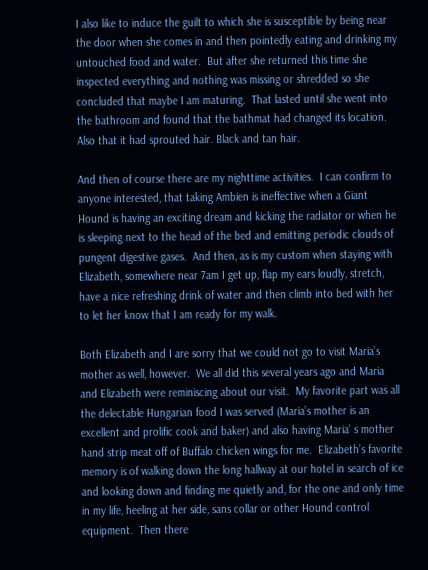I also like to induce the guilt to which she is susceptible by being near the door when she comes in and then pointedly eating and drinking my untouched food and water.  But after she returned this time she inspected everything and nothing was missing or shredded so she concluded that maybe I am maturing.  That lasted until she went into the bathroom and found that the bathmat had changed its location.  Also that it had sprouted hair. Black and tan hair.

And then of course there are my nighttime activities.  I can confirm to anyone interested, that taking Ambien is ineffective when a Giant Hound is having an exciting dream and kicking the radiator or when he is sleeping next to the head of the bed and emitting periodic clouds of pungent digestive gases.  And then, as is my custom when staying with Elizabeth, somewhere near 7am I get up, flap my ears loudly, stretch, have a nice refreshing drink of water and then climb into bed with her to let her know that I am ready for my walk.

Both Elizabeth and I are sorry that we could not go to visit Maria’s mother as well, however.  We all did this several years ago and Maria and Elizabeth were reminiscing about our visit.  My favorite part was all the delectable Hungarian food I was served (Maria’s mother is an excellent and prolific cook and baker) and also having Maria’ s mother hand strip meat off of Buffalo chicken wings for me.  Elizabeth’s favorite memory is of walking down the long hallway at our hotel in search of ice and looking down and finding me quietly and, for the one and only time in my life, heeling at her side, sans collar or other Hound control equipment.  Then there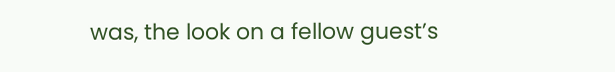was, the look on a fellow guest’s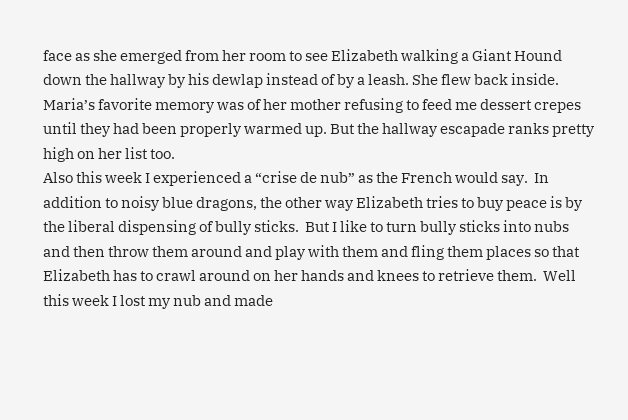face as she emerged from her room to see Elizabeth walking a Giant Hound down the hallway by his dewlap instead of by a leash. She flew back inside. Maria’s favorite memory was of her mother refusing to feed me dessert crepes until they had been properly warmed up. But the hallway escapade ranks pretty high on her list too.
Also this week I experienced a “crise de nub” as the French would say.  In addition to noisy blue dragons, the other way Elizabeth tries to buy peace is by the liberal dispensing of bully sticks.  But I like to turn bully sticks into nubs and then throw them around and play with them and fling them places so that Elizabeth has to crawl around on her hands and knees to retrieve them.  Well this week I lost my nub and made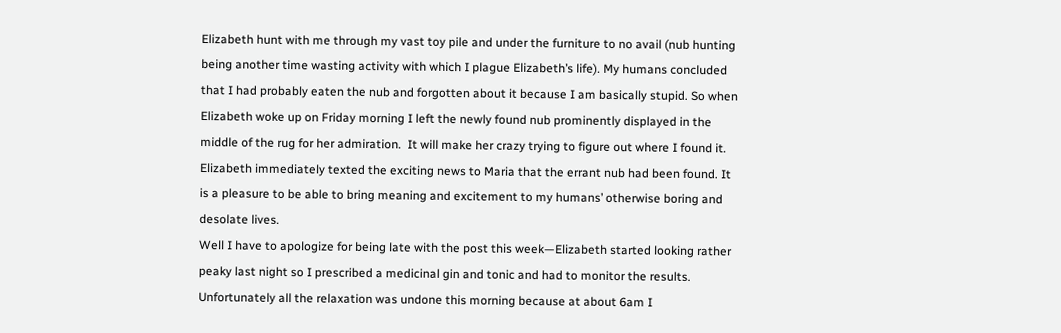Elizabeth hunt with me through my vast toy pile and under the furniture to no avail (nub hunting being another time wasting activity with which I plague Elizabeth’s life). My humans concluded that I had probably eaten the nub and forgotten about it because I am basically stupid. So when Elizabeth woke up on Friday morning I left the newly found nub prominently displayed in the middle of the rug for her admiration.  It will make her crazy trying to figure out where I found it.  Elizabeth immediately texted the exciting news to Maria that the errant nub had been found. It is a pleasure to be able to bring meaning and excitement to my humans’ otherwise boring and desolate lives.
Well I have to apologize for being late with the post this week—Elizabeth started looking rather peaky last night so I prescribed a medicinal gin and tonic and had to monitor the results. Unfortunately all the relaxation was undone this morning because at about 6am I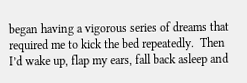began having a vigorous series of dreams that required me to kick the bed repeatedly.  Then I’d wake up, flap my ears, fall back asleep and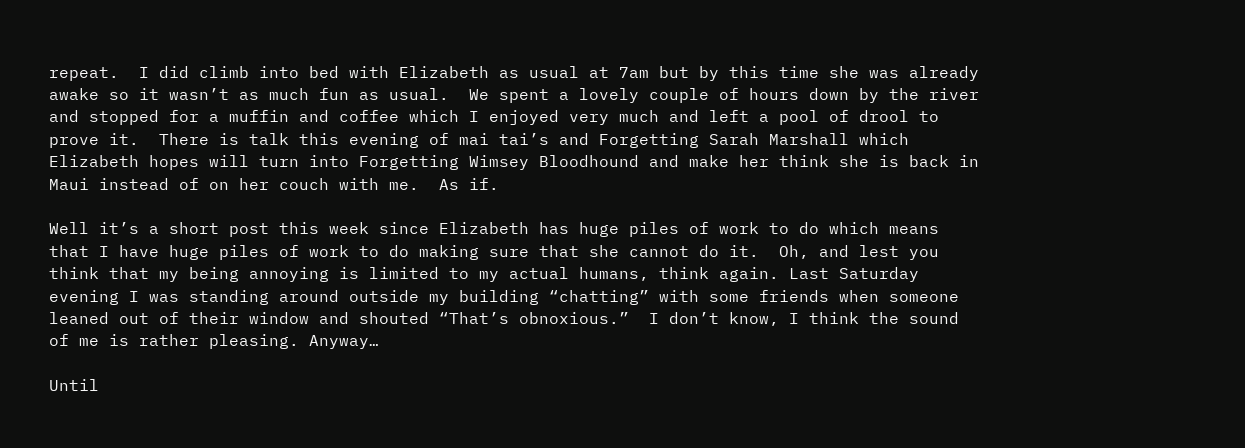repeat.  I did climb into bed with Elizabeth as usual at 7am but by this time she was already awake so it wasn’t as much fun as usual.  We spent a lovely couple of hours down by the river and stopped for a muffin and coffee which I enjoyed very much and left a pool of drool to prove it.  There is talk this evening of mai tai’s and Forgetting Sarah Marshall which Elizabeth hopes will turn into Forgetting Wimsey Bloodhound and make her think she is back in Maui instead of on her couch with me.  As if.

Well it’s a short post this week since Elizabeth has huge piles of work to do which means that I have huge piles of work to do making sure that she cannot do it.  Oh, and lest you think that my being annoying is limited to my actual humans, think again. Last Saturday evening I was standing around outside my building “chatting” with some friends when someone leaned out of their window and shouted “That’s obnoxious.”  I don’t know, I think the sound of me is rather pleasing. Anyway…

Until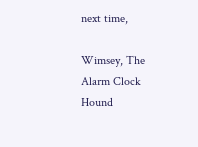next time,

Wimsey, The Alarm Clock Hound